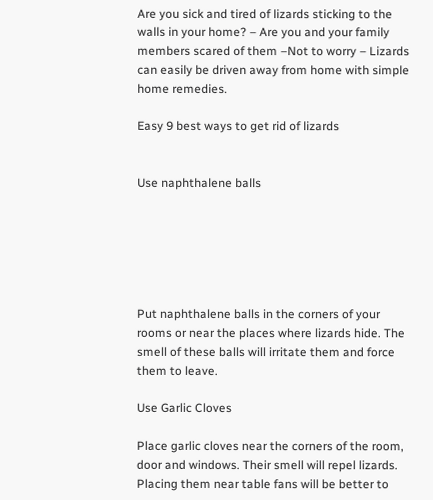Are you sick and tired of lizards sticking to the walls in your home? – Are you and your family members scared of them –Not to worry – Lizards can easily be driven away from home with simple home remedies.

Easy 9 best ways to get rid of lizards


Use naphthalene balls






Put naphthalene balls in the corners of your rooms or near the places where lizards hide. The smell of these balls will irritate them and force them to leave.

Use Garlic Cloves

Place garlic cloves near the corners of the room, door and windows. Their smell will repel lizards. Placing them near table fans will be better to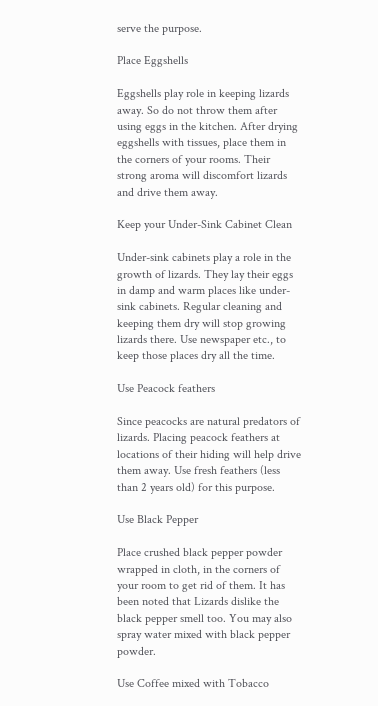serve the purpose.

Place Eggshells

Eggshells play role in keeping lizards away. So do not throw them after using eggs in the kitchen. After drying eggshells with tissues, place them in the corners of your rooms. Their strong aroma will discomfort lizards and drive them away.

Keep your Under-Sink Cabinet Clean

Under-sink cabinets play a role in the growth of lizards. They lay their eggs in damp and warm places like under-sink cabinets. Regular cleaning and keeping them dry will stop growing lizards there. Use newspaper etc., to keep those places dry all the time.

Use Peacock feathers

Since peacocks are natural predators of lizards. Placing peacock feathers at locations of their hiding will help drive them away. Use fresh feathers (less than 2 years old) for this purpose.

Use Black Pepper

Place crushed black pepper powder wrapped in cloth, in the corners of your room to get rid of them. It has been noted that Lizards dislike the black pepper smell too. You may also spray water mixed with black pepper powder.

Use Coffee mixed with Tobacco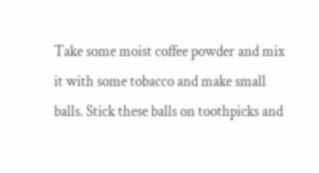Take some moist coffee powder and mix it with some tobacco and make small balls. Stick these balls on toothpicks and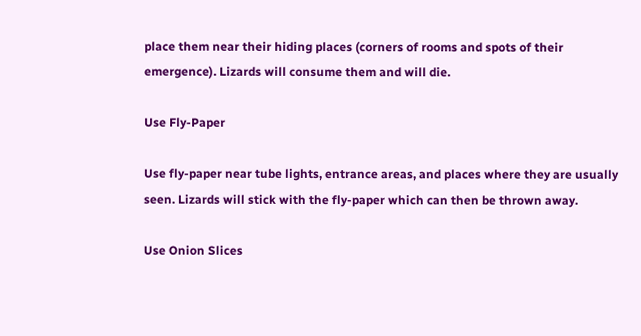place them near their hiding places (corners of rooms and spots of their emergence). Lizards will consume them and will die.

Use Fly-Paper

Use fly-paper near tube lights, entrance areas, and places where they are usually seen. Lizards will stick with the fly-paper which can then be thrown away.

Use Onion Slices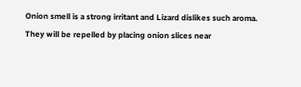Onion smell is a strong irritant and Lizard dislikes such aroma. They will be repelled by placing onion slices near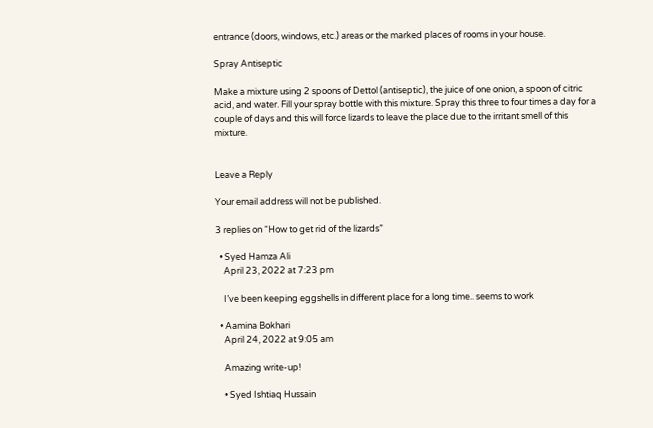entrance (doors, windows, etc.) areas or the marked places of rooms in your house.

Spray Antiseptic

Make a mixture using 2 spoons of Dettol (antiseptic), the juice of one onion, a spoon of citric acid, and water. Fill your spray bottle with this mixture. Spray this three to four times a day for a couple of days and this will force lizards to leave the place due to the irritant smell of this mixture.


Leave a Reply

Your email address will not be published.

3 replies on “How to get rid of the lizards”

  • Syed Hamza Ali
    April 23, 2022 at 7:23 pm

    I’ve been keeping eggshells in different place for a long time.. seems to work

  • Aamina Bokhari
    April 24, 2022 at 9:05 am

    Amazing write-up!

    • Syed Ishtiaq Hussain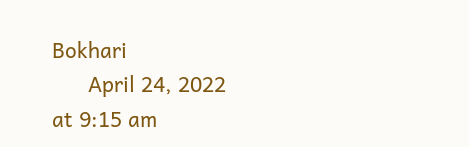Bokhari
      April 24, 2022 at 9:15 am